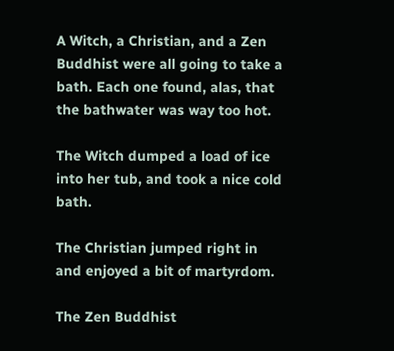A Witch, a Christian, and a Zen Buddhist were all going to take a bath. Each one found, alas, that the bathwater was way too hot.

The Witch dumped a load of ice into her tub, and took a nice cold bath.

The Christian jumped right in and enjoyed a bit of martyrdom.

The Zen Buddhist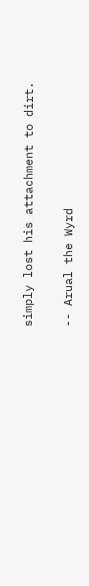simply lost his attachment to dirt.

-- Arual the Wyrd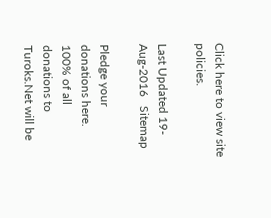Click here to view site policies.

Last Updated 19-Aug-2016   Sitemap

Pledge your donations here.
100% of all donations to Turoks.Net will be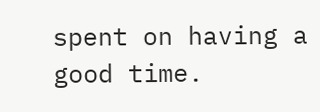spent on having a good time.